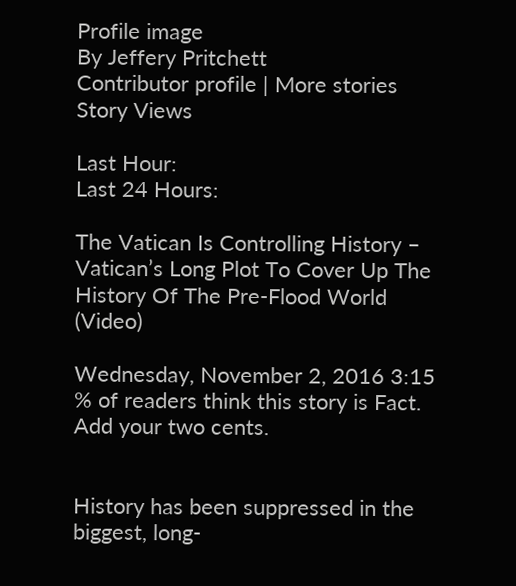Profile image
By Jeffery Pritchett
Contributor profile | More stories
Story Views

Last Hour:
Last 24 Hours:

The Vatican Is Controlling History – Vatican’s Long Plot To Cover Up The History Of The Pre-Flood World (Video)

Wednesday, November 2, 2016 3:15
% of readers think this story is Fact. Add your two cents.


History has been suppressed in the biggest, long-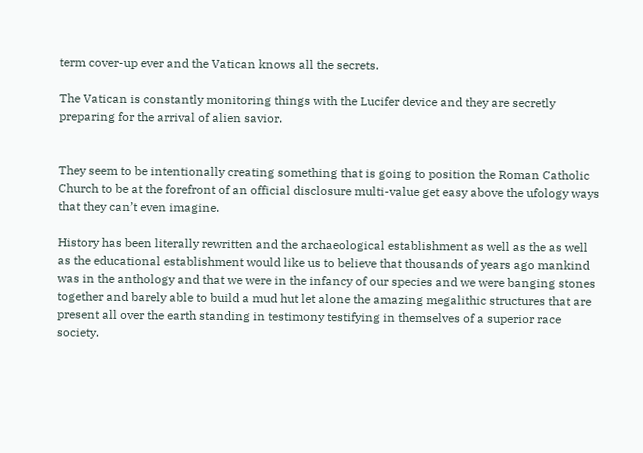term cover-up ever and the Vatican knows all the secrets.

The Vatican is constantly monitoring things with the Lucifer device and they are secretly preparing for the arrival of alien savior.


They seem to be intentionally creating something that is going to position the Roman Catholic Church to be at the forefront of an official disclosure multi-value get easy above the ufology ways that they can’t even imagine.

History has been literally rewritten and the archaeological establishment as well as the as well as the educational establishment would like us to believe that thousands of years ago mankind was in the anthology and that we were in the infancy of our species and we were banging stones together and barely able to build a mud hut let alone the amazing megalithic structures that are present all over the earth standing in testimony testifying in themselves of a superior race society.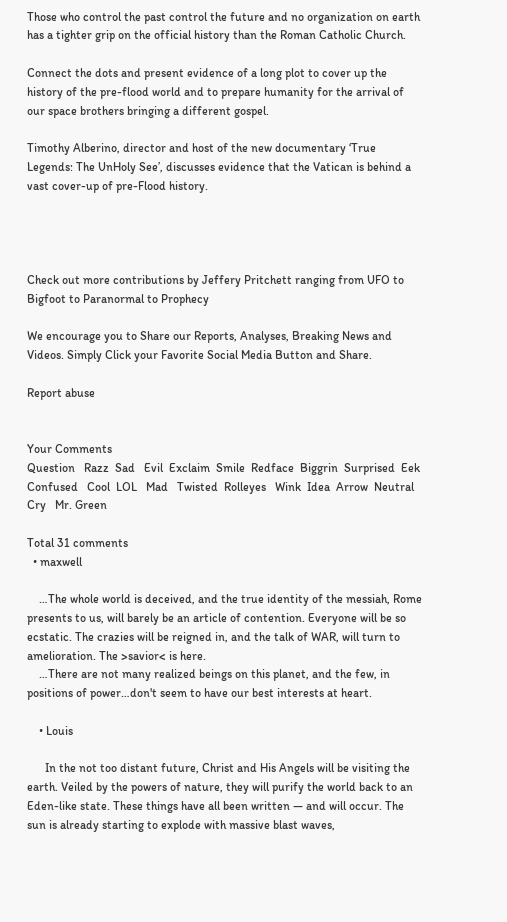Those who control the past control the future and no organization on earth has a tighter grip on the official history than the Roman Catholic Church.

Connect the dots and present evidence of a long plot to cover up the history of the pre-flood world and to prepare humanity for the arrival of our space brothers bringing a different gospel.

Timothy Alberino, director and host of the new documentary ‘True Legends: The UnHoly See’, discusses evidence that the Vatican is behind a vast cover-up of pre-Flood history.




Check out more contributions by Jeffery Pritchett ranging from UFO to Bigfoot to Paranormal to Prophecy

We encourage you to Share our Reports, Analyses, Breaking News and Videos. Simply Click your Favorite Social Media Button and Share.

Report abuse


Your Comments
Question   Razz  Sad   Evil  Exclaim  Smile  Redface  Biggrin  Surprised  Eek   Confused   Cool  LOL   Mad   Twisted  Rolleyes   Wink  Idea  Arrow  Neutral  Cry   Mr. Green

Total 31 comments
  • maxwell

    …The whole world is deceived, and the true identity of the messiah, Rome presents to us, will barely be an article of contention. Everyone will be so ecstatic. The crazies will be reigned in, and the talk of WAR, will turn to amelioration. The >savior< is here.
    …There are not many realized beings on this planet, and the few, in positions of power…don't seem to have our best interests at heart.

    • Louis

      In the not too distant future, Christ and His Angels will be visiting the earth. Veiled by the powers of nature, they will purify the world back to an Eden-like state. These things have all been written — and will occur. The sun is already starting to explode with massive blast waves,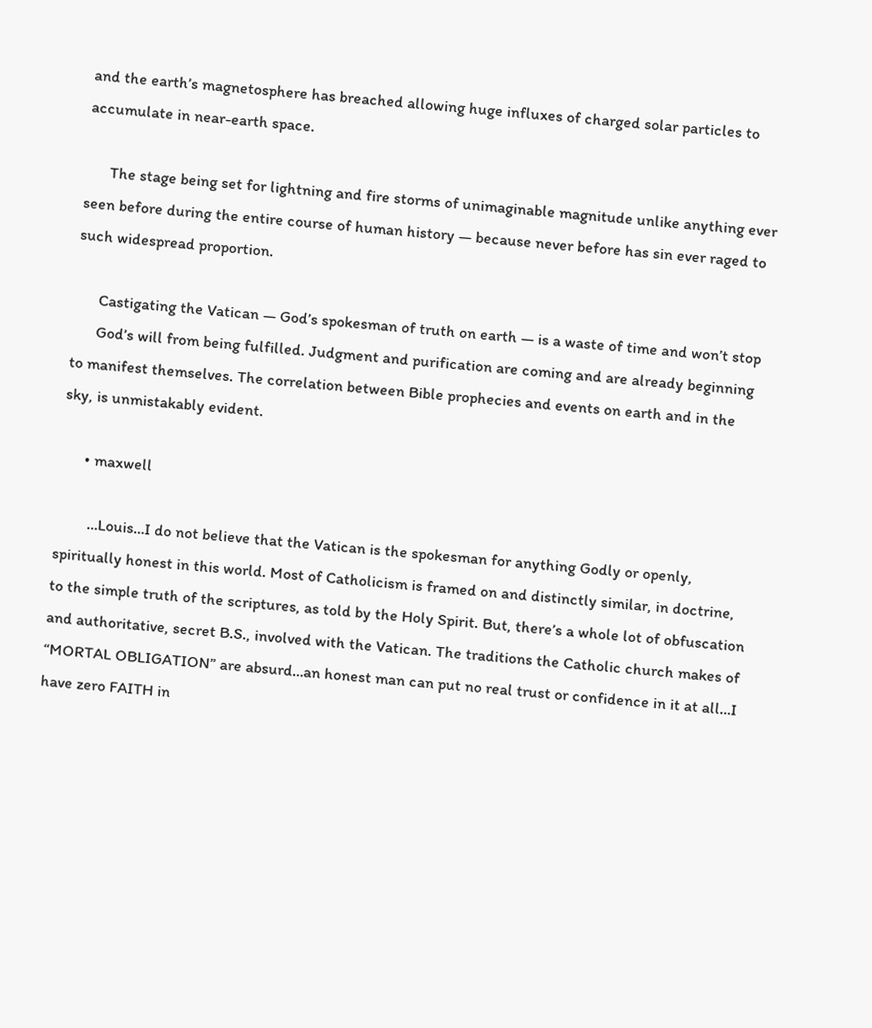and the earth’s magnetosphere has breached allowing huge influxes of charged solar particles to accumulate in near-earth space.

      The stage being set for lightning and fire storms of unimaginable magnitude unlike anything ever seen before during the entire course of human history — because never before has sin ever raged to such widespread proportion.

      Castigating the Vatican — God’s spokesman of truth on earth — is a waste of time and won’t stop
      God’s will from being fulfilled. Judgment and purification are coming and are already beginning to manifest themselves. The correlation between Bible prophecies and events on earth and in the sky, is unmistakably evident.

      • maxwell

        …Louis…I do not believe that the Vatican is the spokesman for anything Godly or openly, spiritually honest in this world. Most of Catholicism is framed on and distinctly similar, in doctrine, to the simple truth of the scriptures, as told by the Holy Spirit. But, there’s a whole lot of obfuscation and authoritative, secret B.S., involved with the Vatican. The traditions the Catholic church makes of “MORTAL OBLIGATION” are absurd…an honest man can put no real trust or confidence in it at all…I have zero FAITH in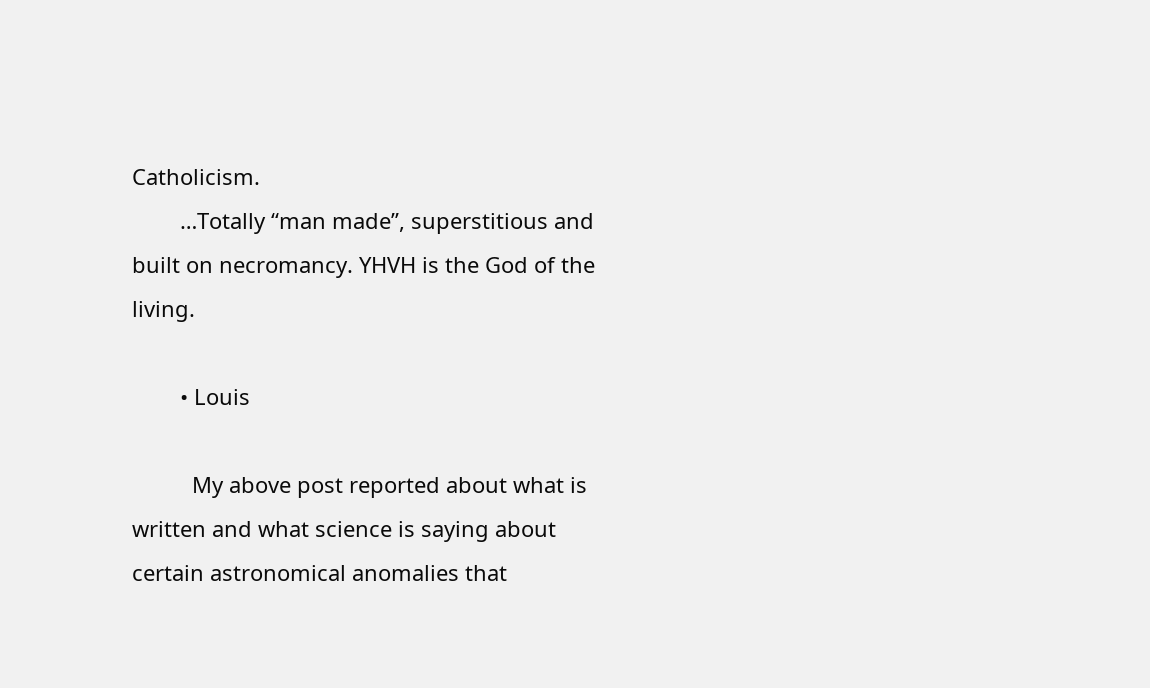Catholicism.
        …Totally “man made”, superstitious and built on necromancy. YHVH is the God of the living.

        • Louis

          My above post reported about what is written and what science is saying about certain astronomical anomalies that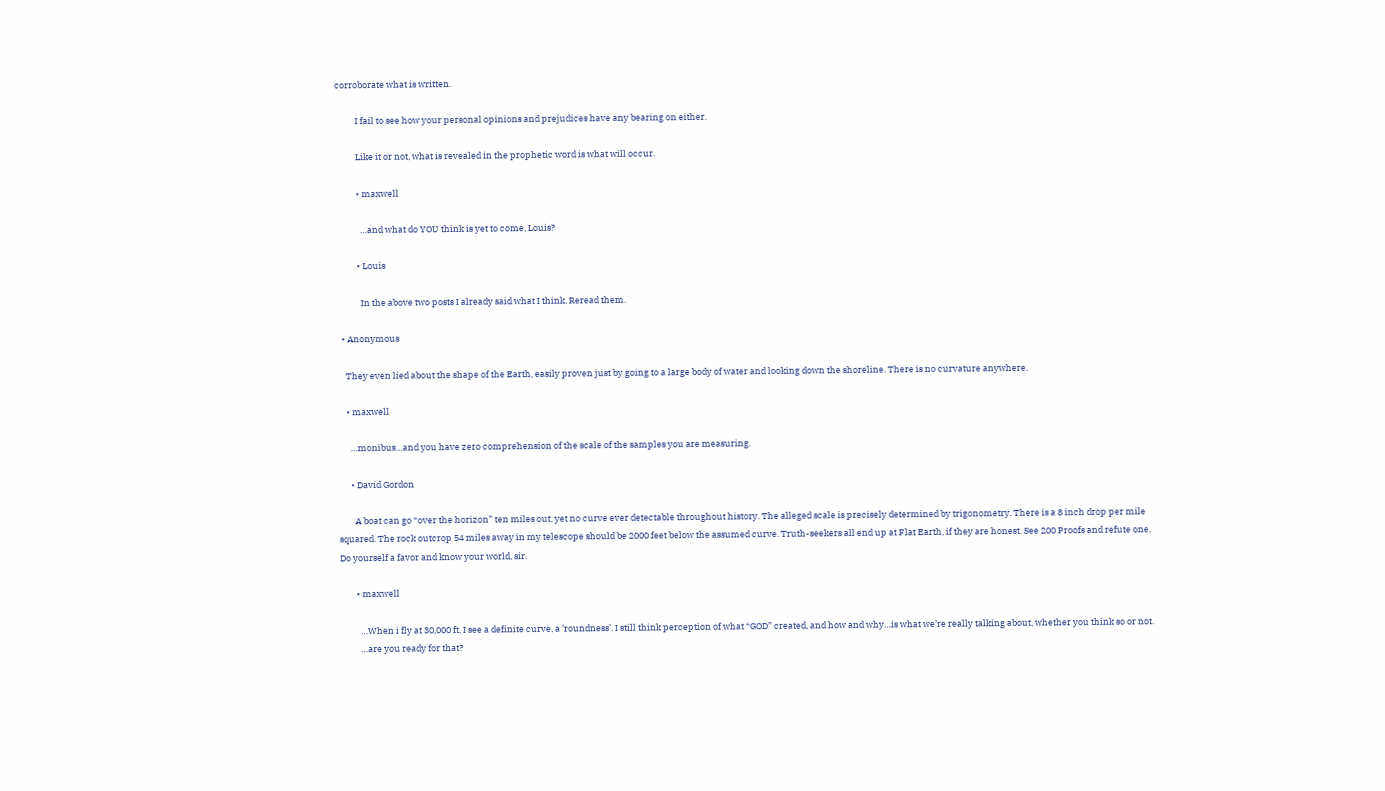corroborate what is written.

          I fail to see how your personal opinions and prejudices have any bearing on either.

          Like it or not, what is revealed in the prophetic word is what will occur.

          • maxwell

            …and what do YOU think is yet to come, Louis?

          • Louis

            In the above two posts I already said what I think. Reread them.

  • Anonymous

    They even lied about the shape of the Earth, easily proven just by going to a large body of water and looking down the shoreline. There is no curvature anywhere.

    • maxwell

      …monibus…and you have zero comprehension of the scale of the samples you are measuring.

      • David Gordon

        A boat can go “over the horizon” ten miles out, yet no curve ever detectable throughout history. The alleged scale is precisely determined by trigonometry. There is a 8 inch drop per mile squared. The rock outcrop 54 miles away in my telescope should be 2000 feet below the assumed curve. Truth-seekers all end up at Flat Earth, if they are honest. See 200 Proofs and refute one. Do yourself a favor and know your world, sir.

        • maxwell

          …When i fly at 30,000 ft, I see a definite curve, a ’roundness’. I still think perception of what “GOD” created, and how and why…is what we’re really talking about, whether you think so or not.
          …are you ready for that?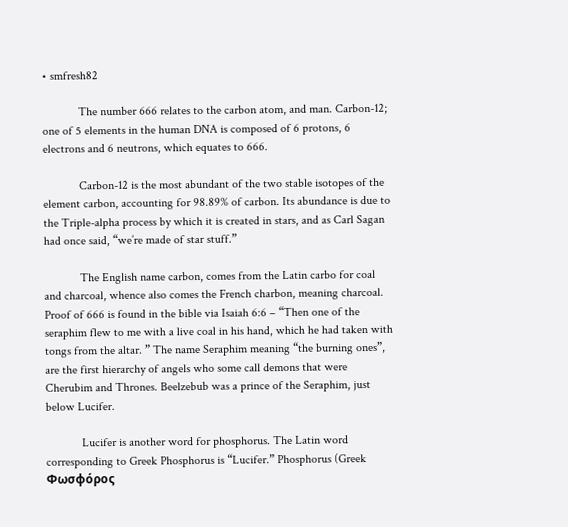• smfresh82

            The number 666 relates to the carbon atom, and man. Carbon-12; one of 5 elements in the human DNA is composed of 6 protons, 6 electrons and 6 neutrons, which equates to 666.

            Carbon-12 is the most abundant of the two stable isotopes of the element carbon, accounting for 98.89% of carbon. Its abundance is due to the Triple-alpha process by which it is created in stars, and as Carl Sagan had once said, “we’re made of star stuff.”

            The English name carbon, comes from the Latin carbo for coal and charcoal, whence also comes the French charbon, meaning charcoal. Proof of 666 is found in the bible via Isaiah 6:6 – “Then one of the seraphim flew to me with a live coal in his hand, which he had taken with tongs from the altar. ” The name Seraphim meaning “the burning ones”, are the first hierarchy of angels who some call demons that were Cherubim and Thrones. Beelzebub was a prince of the Seraphim, just below Lucifer.

            Lucifer is another word for phosphorus. The Latin word corresponding to Greek Phosphorus is “Lucifer.” Phosphorus (Greek Φωσφόρος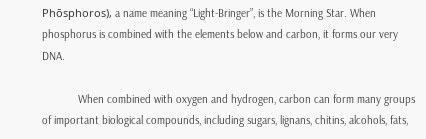Phōsphoros), a name meaning “Light-Bringer”, is the Morning Star. When phosphorus is combined with the elements below and carbon, it forms our very DNA.

            When combined with oxygen and hydrogen, carbon can form many groups of important biological compounds, including sugars, lignans, chitins, alcohols, fats,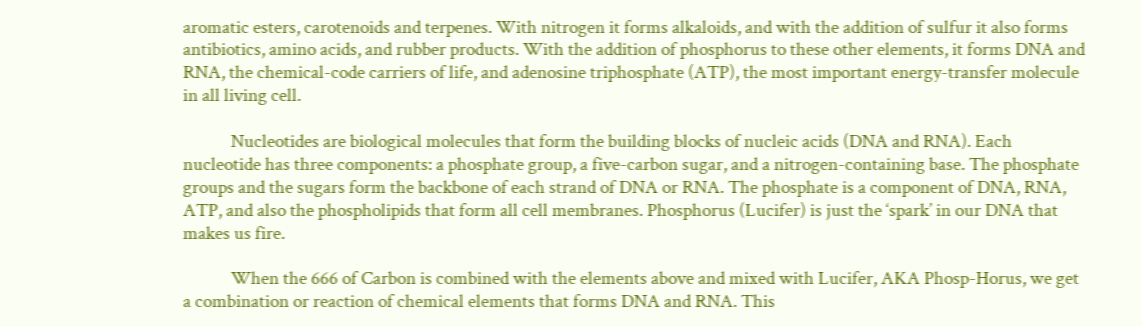aromatic esters, carotenoids and terpenes. With nitrogen it forms alkaloids, and with the addition of sulfur it also forms antibiotics, amino acids, and rubber products. With the addition of phosphorus to these other elements, it forms DNA and RNA, the chemical-code carriers of life, and adenosine triphosphate (ATP), the most important energy-transfer molecule in all living cell.

            Nucleotides are biological molecules that form the building blocks of nucleic acids (DNA and RNA). Each nucleotide has three components: a phosphate group, a five-carbon sugar, and a nitrogen-containing base. The phosphate groups and the sugars form the backbone of each strand of DNA or RNA. The phosphate is a component of DNA, RNA, ATP, and also the phospholipids that form all cell membranes. Phosphorus (Lucifer) is just the ‘spark’ in our DNA that makes us fire.

            When the 666 of Carbon is combined with the elements above and mixed with Lucifer, AKA Phosp-Horus, we get a combination or reaction of chemical elements that forms DNA and RNA. This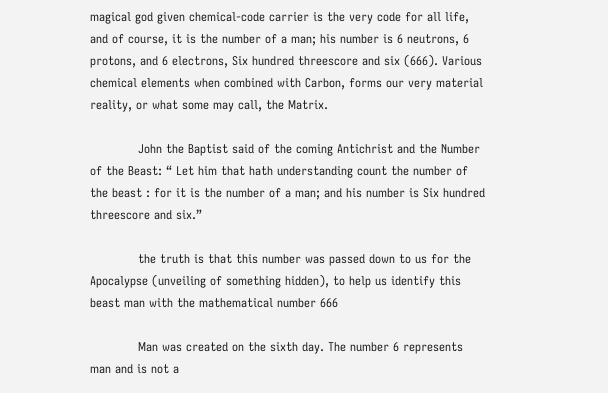magical god given chemical-code carrier is the very code for all life, and of course, it is the number of a man; his number is 6 neutrons, 6 protons, and 6 electrons, Six hundred threescore and six (666). Various chemical elements when combined with Carbon, forms our very material reality, or what some may call, the Matrix.

            John the Baptist said of the coming Antichrist and the Number of the Beast: “ Let him that hath understanding count the number of the beast : for it is the number of a man; and his number is Six hundred threescore and six.”

            the truth is that this number was passed down to us for the Apocalypse (unveiling of something hidden), to help us identify this beast man with the mathematical number 666

            Man was created on the sixth day. The number 6 represents man and is not a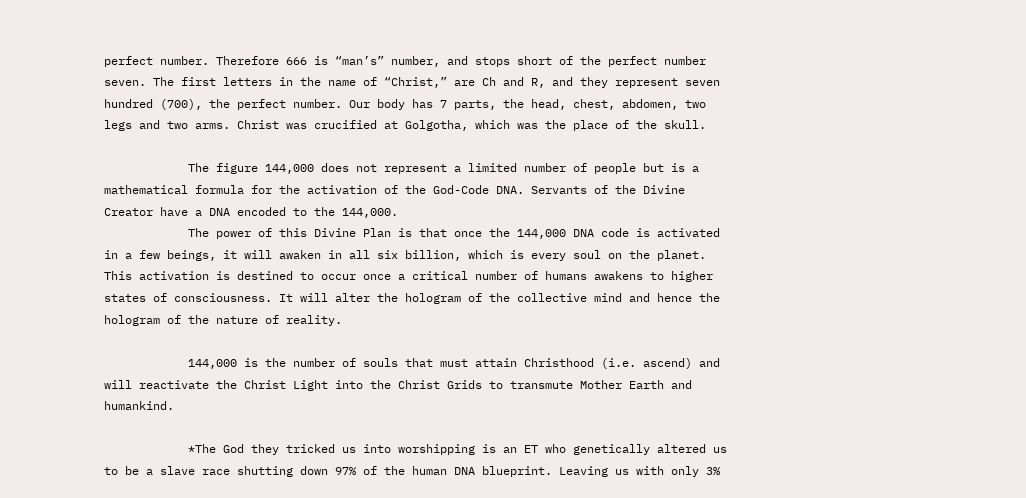perfect number. Therefore 666 is “man’s” number, and stops short of the perfect number seven. The first letters in the name of “Christ,” are Ch and R, and they represent seven hundred (700), the perfect number. Our body has 7 parts, the head, chest, abdomen, two legs and two arms. Christ was crucified at Golgotha, which was the place of the skull.

            The figure 144,000 does not represent a limited number of people but is a mathematical formula for the activation of the God-Code DNA. Servants of the Divine Creator have a DNA encoded to the 144,000.
            The power of this Divine Plan is that once the 144,000 DNA code is activated in a few beings, it will awaken in all six billion, which is every soul on the planet. This activation is destined to occur once a critical number of humans awakens to higher states of consciousness. It will alter the hologram of the collective mind and hence the hologram of the nature of reality.

            144,000 is the number of souls that must attain Christhood (i.e. ascend) and will reactivate the Christ Light into the Christ Grids to transmute Mother Earth and humankind.

            *The God they tricked us into worshipping is an ET who genetically altered us to be a slave race shutting down 97% of the human DNA blueprint. Leaving us with only 3%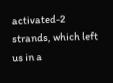activated-2 strands, which left us in a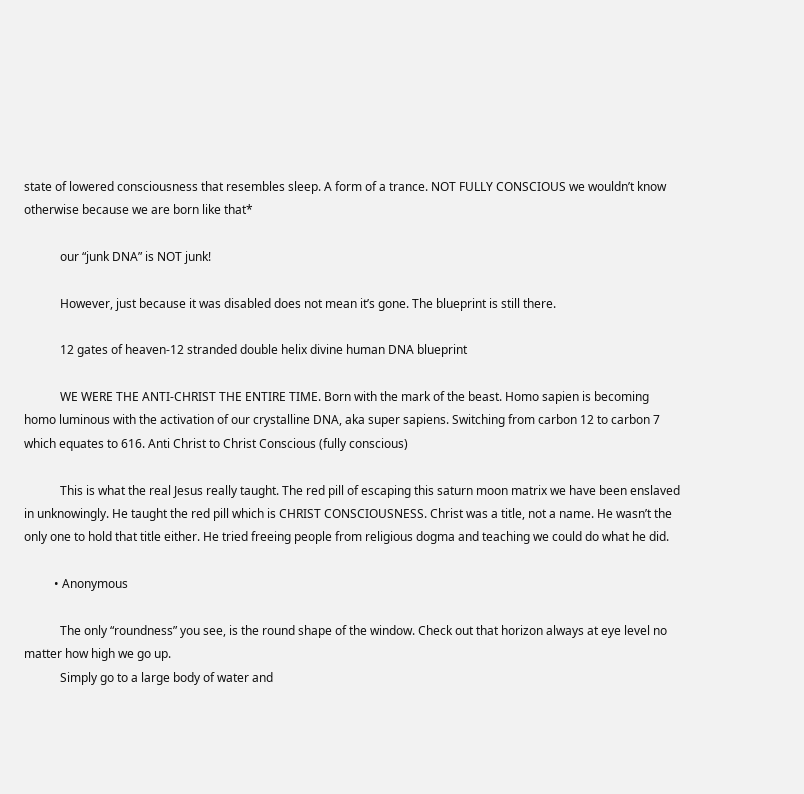state of lowered consciousness that resembles sleep. A form of a trance. NOT FULLY CONSCIOUS we wouldn’t know otherwise because we are born like that*

            our “junk DNA” is NOT junk!

            However, just because it was disabled does not mean it’s gone. The blueprint is still there.

            12 gates of heaven-12 stranded double helix divine human DNA blueprint

            WE WERE THE ANTI-CHRIST THE ENTIRE TIME. Born with the mark of the beast. Homo sapien is becoming homo luminous with the activation of our crystalline DNA, aka super sapiens. Switching from carbon 12 to carbon 7 which equates to 616. Anti Christ to Christ Conscious (fully conscious)

            This is what the real Jesus really taught. The red pill of escaping this saturn moon matrix we have been enslaved in unknowingly. He taught the red pill which is CHRIST CONSCIOUSNESS. Christ was a title, not a name. He wasn’t the only one to hold that title either. He tried freeing people from religious dogma and teaching we could do what he did.

          • Anonymous

            The only “roundness” you see, is the round shape of the window. Check out that horizon always at eye level no matter how high we go up.
            Simply go to a large body of water and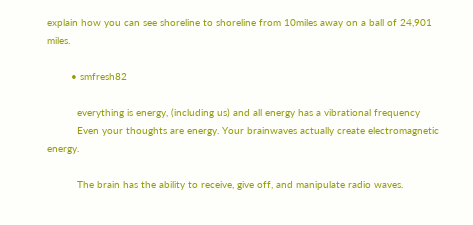explain how you can see shoreline to shoreline from 10miles away on a ball of 24,901 miles.

        • smfresh82

          everything is energy, (including us) and all energy has a vibrational frequency
          Even your thoughts are energy. Your brainwaves actually create electromagnetic energy.

          The brain has the ability to receive, give off, and manipulate radio waves.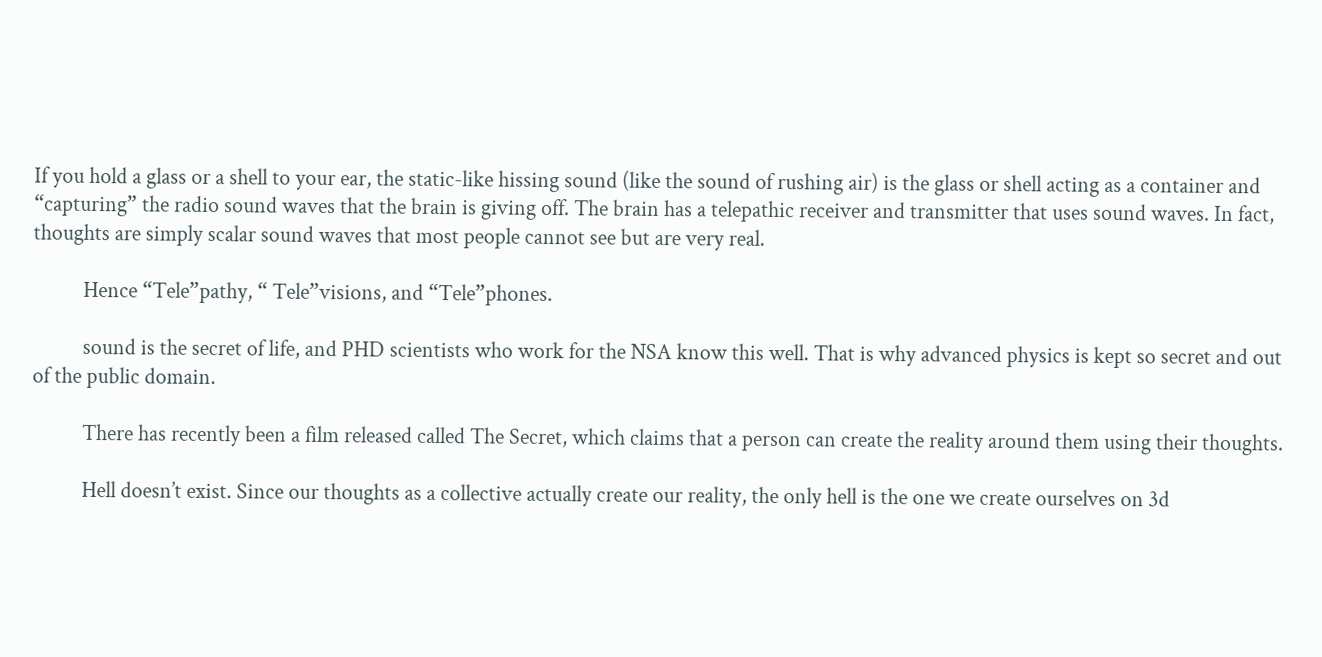If you hold a glass or a shell to your ear, the static-like hissing sound (like the sound of rushing air) is the glass or shell acting as a container and “capturing” the radio sound waves that the brain is giving off. The brain has a telepathic receiver and transmitter that uses sound waves. In fact, thoughts are simply scalar sound waves that most people cannot see but are very real.

          Hence “Tele”pathy, “ Tele”visions, and “Tele”phones.

          sound is the secret of life, and PHD scientists who work for the NSA know this well. That is why advanced physics is kept so secret and out of the public domain.

          There has recently been a film released called The Secret, which claims that a person can create the reality around them using their thoughts.

          Hell doesn’t exist. Since our thoughts as a collective actually create our reality, the only hell is the one we create ourselves on 3d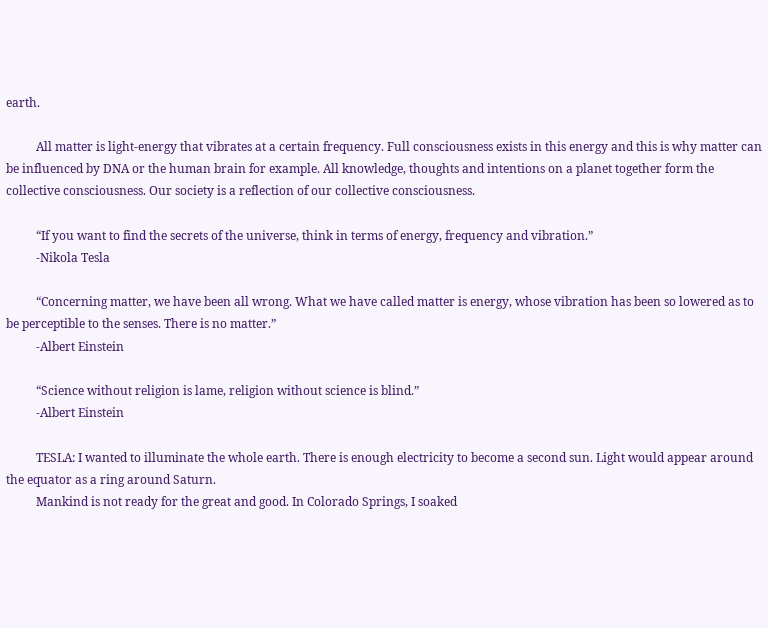earth.

          All matter is light-energy that vibrates at a certain frequency. Full consciousness exists in this energy and this is why matter can be influenced by DNA or the human brain for example. All knowledge, thoughts and intentions on a planet together form the collective consciousness. Our society is a reflection of our collective consciousness.

          “If you want to find the secrets of the universe, think in terms of energy, frequency and vibration.”
          -Nikola Tesla

          “Concerning matter, we have been all wrong. What we have called matter is energy, whose vibration has been so lowered as to be perceptible to the senses. There is no matter.”
          -Albert Einstein

          “Science without religion is lame, religion without science is blind.”
          -Albert Einstein

          TESLA: I wanted to illuminate the whole earth. There is enough electricity to become a second sun. Light would appear around the equator as a ring around Saturn.
          Mankind is not ready for the great and good. In Colorado Springs, I soaked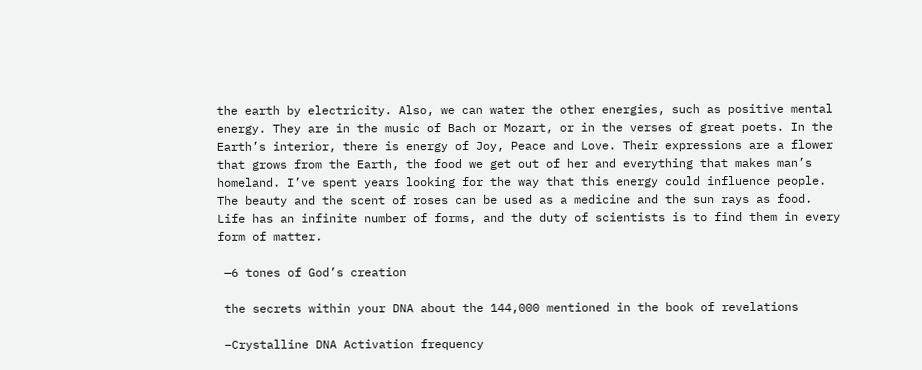the earth by electricity. Also, we can water the other energies, such as positive mental energy. They are in the music of Bach or Mozart, or in the verses of great poets. In the Earth’s interior, there is energy of Joy, Peace and Love. Their expressions are a flower that grows from the Earth, the food we get out of her and everything that makes man’s homeland. I’ve spent years looking for the way that this energy could influence people. The beauty and the scent of roses can be used as a medicine and the sun rays as food. Life has an infinite number of forms, and the duty of scientists is to find them in every form of matter.

 —6 tones of God’s creation

 the secrets within your DNA about the 144,000 mentioned in the book of revelations

 –Crystalline DNA Activation frequency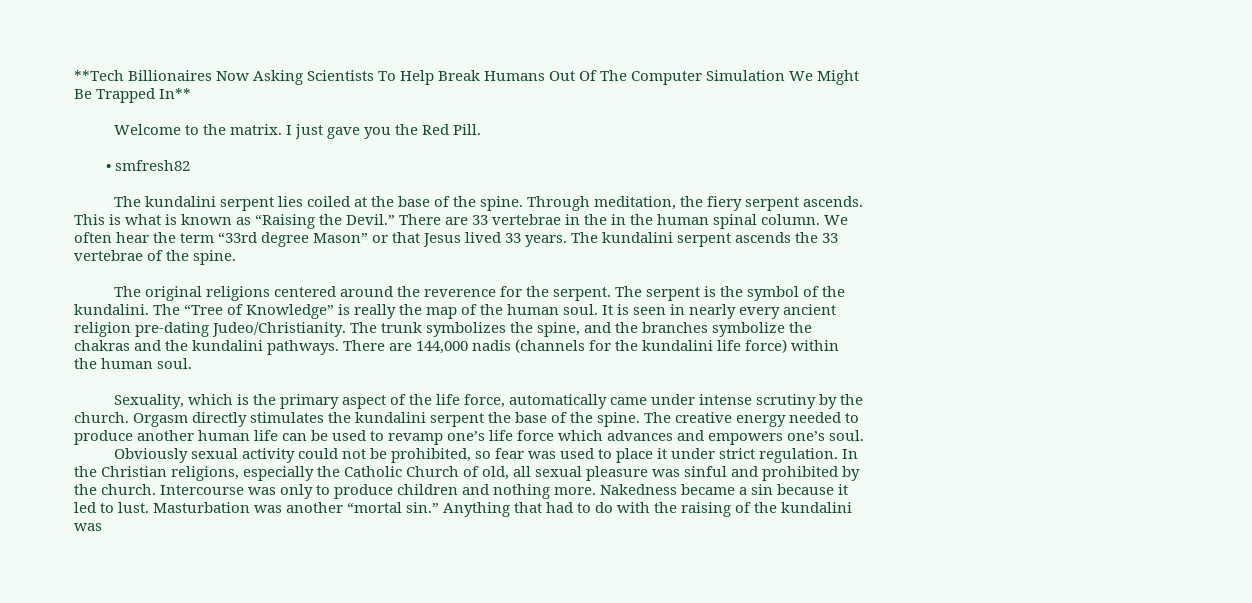**Tech Billionaires Now Asking Scientists To Help Break Humans Out Of The Computer Simulation We Might Be Trapped In**

          Welcome to the matrix. I just gave you the Red Pill.

        • smfresh82

          The kundalini serpent lies coiled at the base of the spine. Through meditation, the fiery serpent ascends. This is what is known as “Raising the Devil.” There are 33 vertebrae in the in the human spinal column. We often hear the term “33rd degree Mason” or that Jesus lived 33 years. The kundalini serpent ascends the 33 vertebrae of the spine.

          The original religions centered around the reverence for the serpent. The serpent is the symbol of the kundalini. The “Tree of Knowledge” is really the map of the human soul. It is seen in nearly every ancient religion pre-dating Judeo/Christianity. The trunk symbolizes the spine, and the branches symbolize the chakras and the kundalini pathways. There are 144,000 nadis (channels for the kundalini life force) within the human soul.

          Sexuality, which is the primary aspect of the life force, automatically came under intense scrutiny by the church. Orgasm directly stimulates the kundalini serpent the base of the spine. The creative energy needed to produce another human life can be used to revamp one’s life force which advances and empowers one’s soul.
          Obviously sexual activity could not be prohibited, so fear was used to place it under strict regulation. In the Christian religions, especially the Catholic Church of old, all sexual pleasure was sinful and prohibited by the church. Intercourse was only to produce children and nothing more. Nakedness became a sin because it led to lust. Masturbation was another “mortal sin.” Anything that had to do with the raising of the kundalini was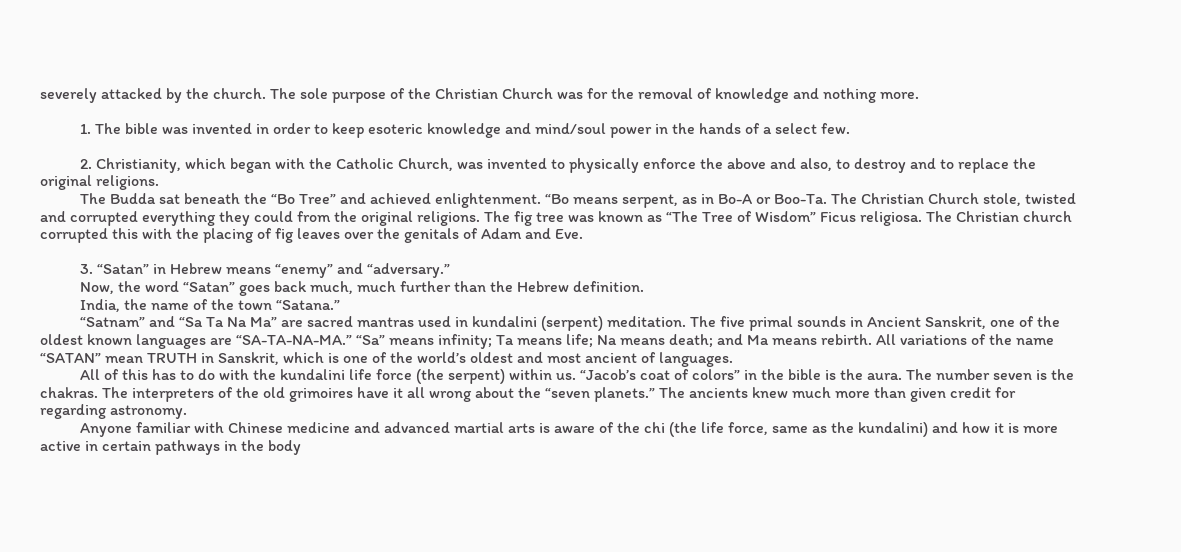severely attacked by the church. The sole purpose of the Christian Church was for the removal of knowledge and nothing more.

          1. The bible was invented in order to keep esoteric knowledge and mind/soul power in the hands of a select few.

          2. Christianity, which began with the Catholic Church, was invented to physically enforce the above and also, to destroy and to replace the original religions.
          The Budda sat beneath the “Bo Tree” and achieved enlightenment. “Bo means serpent, as in Bo-A or Boo-Ta. The Christian Church stole, twisted and corrupted everything they could from the original religions. The fig tree was known as “The Tree of Wisdom” Ficus religiosa. The Christian church corrupted this with the placing of fig leaves over the genitals of Adam and Eve.

          3. “Satan” in Hebrew means “enemy” and “adversary.”
          Now, the word “Satan” goes back much, much further than the Hebrew definition.
          India, the name of the town “Satana.”
          “Satnam” and “Sa Ta Na Ma” are sacred mantras used in kundalini (serpent) meditation. The five primal sounds in Ancient Sanskrit, one of the oldest known languages are “SA-TA-NA-MA.” “Sa” means infinity; Ta means life; Na means death; and Ma means rebirth. All variations of the name “SATAN” mean TRUTH in Sanskrit, which is one of the world’s oldest and most ancient of languages.
          All of this has to do with the kundalini life force (the serpent) within us. “Jacob’s coat of colors” in the bible is the aura. The number seven is the chakras. The interpreters of the old grimoires have it all wrong about the “seven planets.” The ancients knew much more than given credit for regarding astronomy.
          Anyone familiar with Chinese medicine and advanced martial arts is aware of the chi (the life force, same as the kundalini) and how it is more active in certain pathways in the body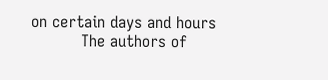on certain days and hours
          The authors of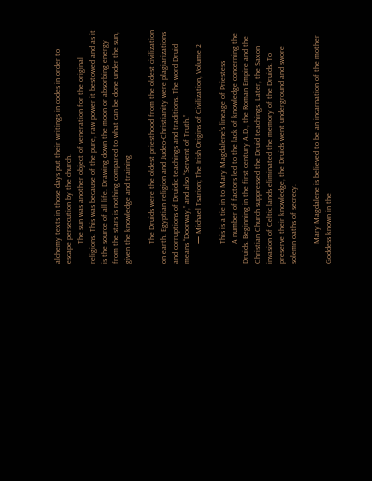alchemy texts in those days put their writings in codes in order to escape persecution by the church.
          The sun was another object of veneration for the original religions. This was because of the pure, raw power it bestowed and as it is the source of all life. Drawing down the moon or absorbing energy from the stars is nothing compared to what can be done under the sun, given the knowledge and training

          The Druids were the oldest priesthood from the oldest civilization on earth. Egyptian religion and Judeo-Christianity were plagiarizations and corruptions of Druidic teachings and traditions. The word Druid means “Doorway,” and also “Servent of Truth.”
          — Michael Tsarion; The Irish Origins of Civilization, Volume 2

          This is a tie in to Mary Magdalene’s lineage of Priestess
          A number of factors led to the lack of knowledge concerning the Druids. Beginning in the first century A.D., the Roman Empire and the Christian Church suppressed the Druid teachings. Later, the Saxon invasion of Celtic lands eliminated the memory of the Druids. To preserve their knowledge, the Druids went underground and swore solemn oaths of secrecy.

          Mary Magdalene is believed to be an incarnation of the mother Goddess known in the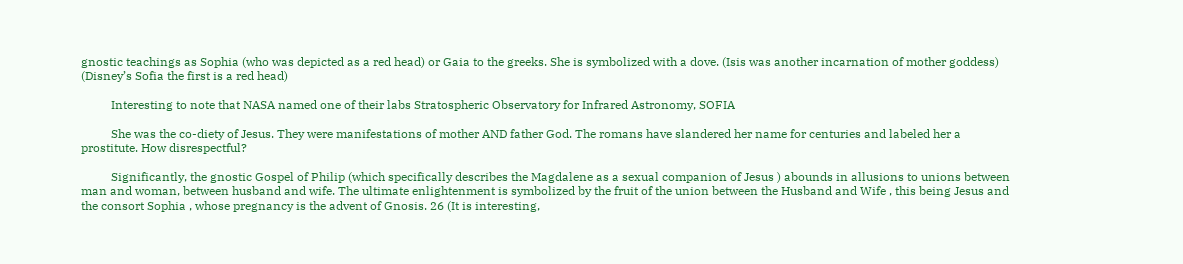gnostic teachings as Sophia (who was depicted as a red head) or Gaia to the greeks. She is symbolized with a dove. (Isis was another incarnation of mother goddess) (Disney’s Sofia the first is a red head)

          Interesting to note that NASA named one of their labs Stratospheric Observatory for Infrared Astronomy, SOFIA

          She was the co-diety of Jesus. They were manifestations of mother AND father God. The romans have slandered her name for centuries and labeled her a prostitute. How disrespectful?

          Significantly, the gnostic Gospel of Philip (which specifically describes the Magdalene as a sexual companion of Jesus ) abounds in allusions to unions between man and woman, between husband and wife. The ultimate enlightenment is symbolized by the fruit of the union between the Husband and Wife , this being Jesus and the consort Sophia , whose pregnancy is the advent of Gnosis. 26 (It is interesting,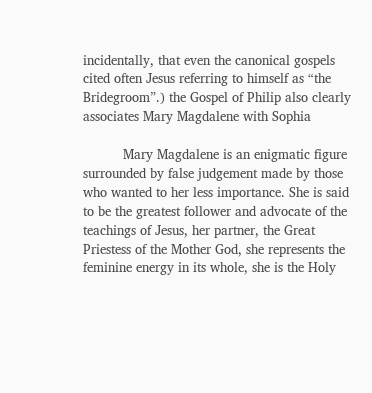incidentally, that even the canonical gospels cited often Jesus referring to himself as “the Bridegroom”.) the Gospel of Philip also clearly associates Mary Magdalene with Sophia

          Mary Magdalene is an enigmatic figure surrounded by false judgement made by those who wanted to her less importance. She is said to be the greatest follower and advocate of the teachings of Jesus, her partner, the Great Priestess of the Mother God, she represents the feminine energy in its whole, she is the Holy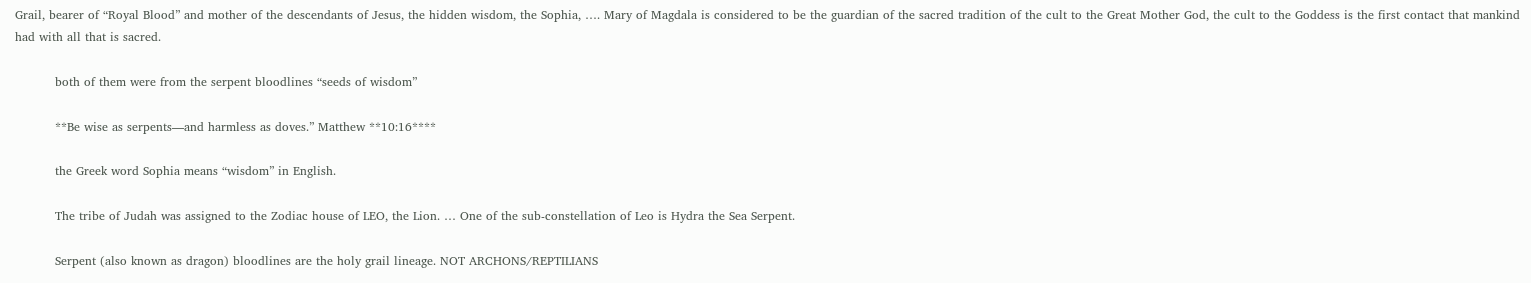Grail, bearer of “Royal Blood” and mother of the descendants of Jesus, the hidden wisdom, the Sophia, …. Mary of Magdala is considered to be the guardian of the sacred tradition of the cult to the Great Mother God, the cult to the Goddess is the first contact that mankind had with all that is sacred.

          both of them were from the serpent bloodlines “seeds of wisdom”

          **Be wise as serpents—and harmless as doves.” Matthew **10:16****

          the Greek word Sophia means “wisdom” in English.

          The tribe of Judah was assigned to the Zodiac house of LEO, the Lion. … One of the sub-constellation of Leo is Hydra the Sea Serpent.

          Serpent (also known as dragon) bloodlines are the holy grail lineage. NOT ARCHONS/REPTILIANS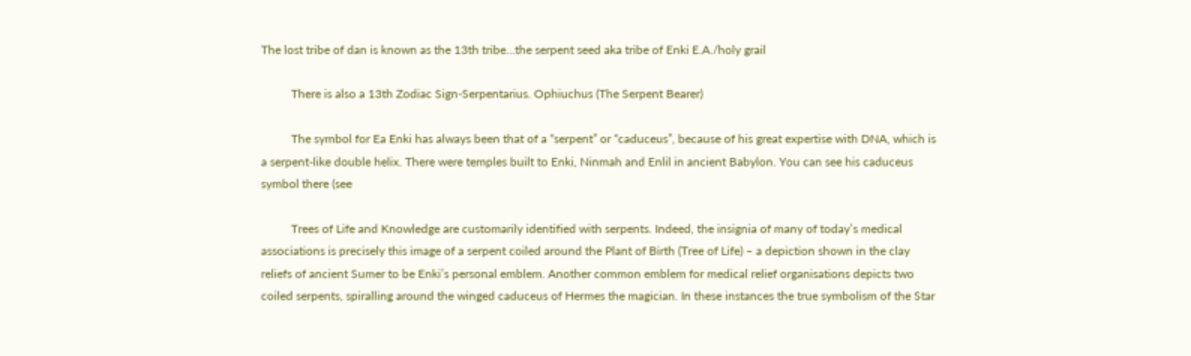The lost tribe of dan is known as the 13th tribe…the serpent seed aka tribe of Enki E.A./holy grail

          There is also a 13th Zodiac Sign-Serpentarius. Ophiuchus (The Serpent Bearer)

          The symbol for Ea Enki has always been that of a “serpent” or “caduceus”, because of his great expertise with DNA, which is a serpent-like double helix. There were temples built to Enki, Ninmah and Enlil in ancient Babylon. You can see his caduceus symbol there (see

          Trees of Life and Knowledge are customarily identified with serpents. Indeed, the insignia of many of today’s medical associations is precisely this image of a serpent coiled around the Plant of Birth (Tree of Life) – a depiction shown in the clay reliefs of ancient Sumer to be Enki’s personal emblem. Another common emblem for medical relief organisations depicts two coiled serpents, spiralling around the winged caduceus of Hermes the magician. In these instances the true symbolism of the Star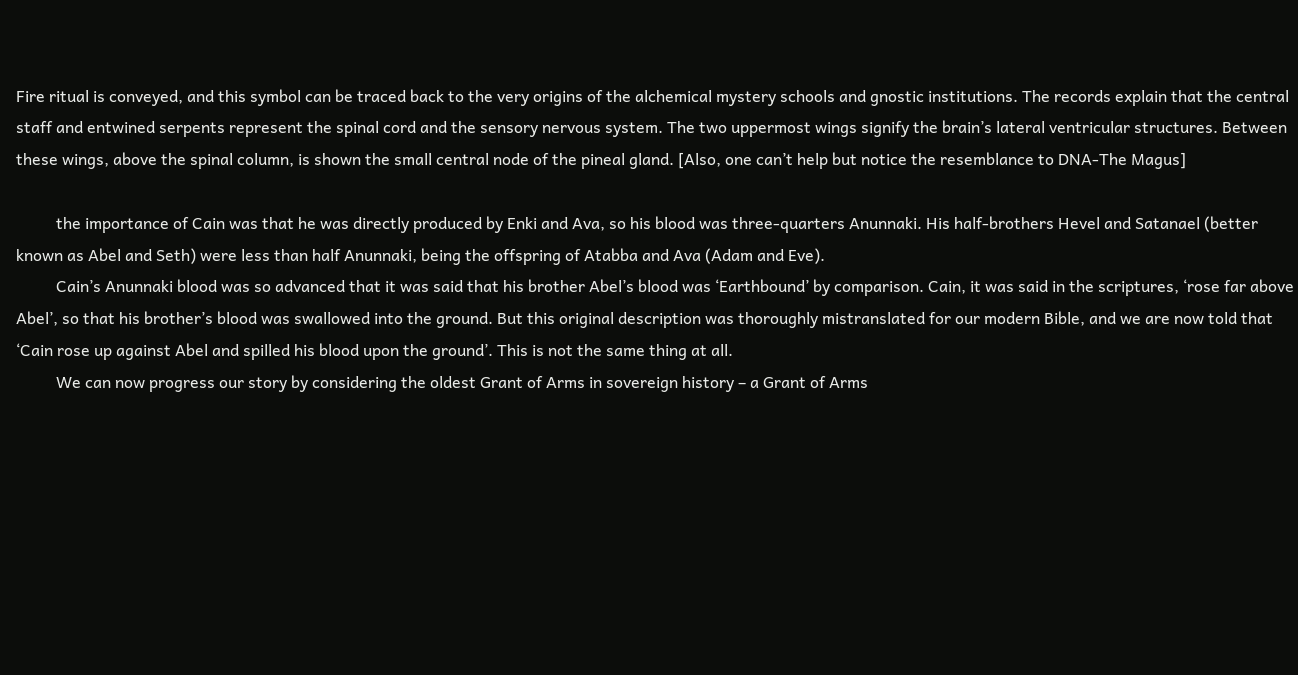Fire ritual is conveyed, and this symbol can be traced back to the very origins of the alchemical mystery schools and gnostic institutions. The records explain that the central staff and entwined serpents represent the spinal cord and the sensory nervous system. The two uppermost wings signify the brain’s lateral ventricular structures. Between these wings, above the spinal column, is shown the small central node of the pineal gland. [Also, one can’t help but notice the resemblance to DNA-The Magus]

          the importance of Cain was that he was directly produced by Enki and Ava, so his blood was three-quarters Anunnaki. His half-brothers Hevel and Satanael (better known as Abel and Seth) were less than half Anunnaki, being the offspring of Atabba and Ava (Adam and Eve).
          Cain’s Anunnaki blood was so advanced that it was said that his brother Abel’s blood was ‘Earthbound’ by comparison. Cain, it was said in the scriptures, ‘rose far above Abel’, so that his brother’s blood was swallowed into the ground. But this original description was thoroughly mistranslated for our modern Bible, and we are now told that ‘Cain rose up against Abel and spilled his blood upon the ground’. This is not the same thing at all.
          We can now progress our story by considering the oldest Grant of Arms in sovereign history – a Grant of Arms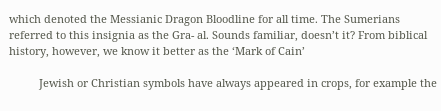which denoted the Messianic Dragon Bloodline for all time. The Sumerians referred to this insignia as the Gra- al. Sounds familiar, doesn’t it? From biblical history, however, we know it better as the ‘Mark of Cain’

          Jewish or Christian symbols have always appeared in crops, for example the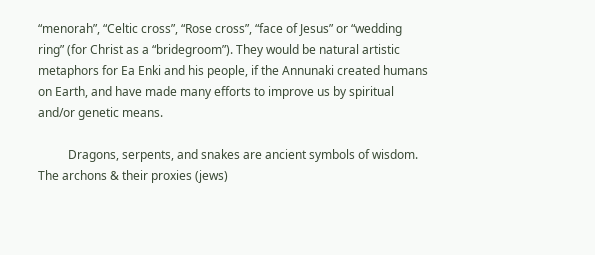“menorah”, “Celtic cross”, “Rose cross”, “face of Jesus” or “wedding ring” (for Christ as a “bridegroom”). They would be natural artistic metaphors for Ea Enki and his people, if the Annunaki created humans on Earth, and have made many efforts to improve us by spiritual and/or genetic means.

          Dragons, serpents, and snakes are ancient symbols of wisdom. The archons & their proxies (jews)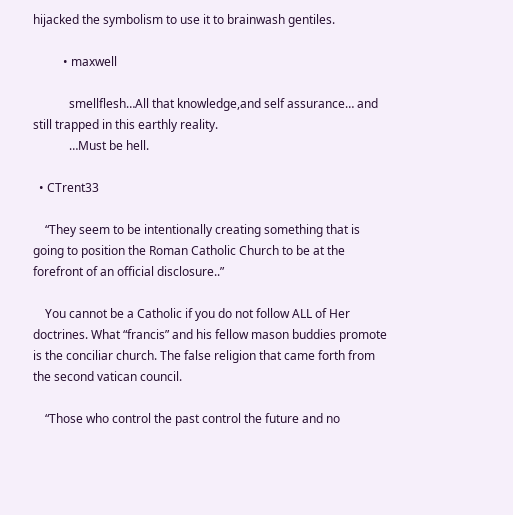hijacked the symbolism to use it to brainwash gentiles.

          • maxwell

            smellflesh…All that knowledge,and self assurance… and still trapped in this earthly reality.
            …Must be hell.

  • CTrent33

    “They seem to be intentionally creating something that is going to position the Roman Catholic Church to be at the forefront of an official disclosure..”

    You cannot be a Catholic if you do not follow ALL of Her doctrines. What “francis” and his fellow mason buddies promote is the conciliar church. The false religion that came forth from the second vatican council.

    “Those who control the past control the future and no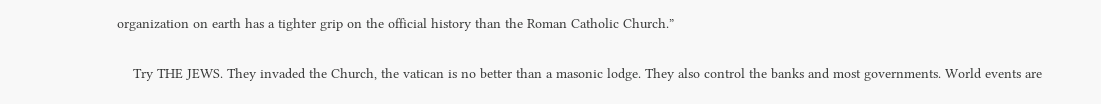organization on earth has a tighter grip on the official history than the Roman Catholic Church.”

    Try THE JEWS. They invaded the Church, the vatican is no better than a masonic lodge. They also control the banks and most governments. World events are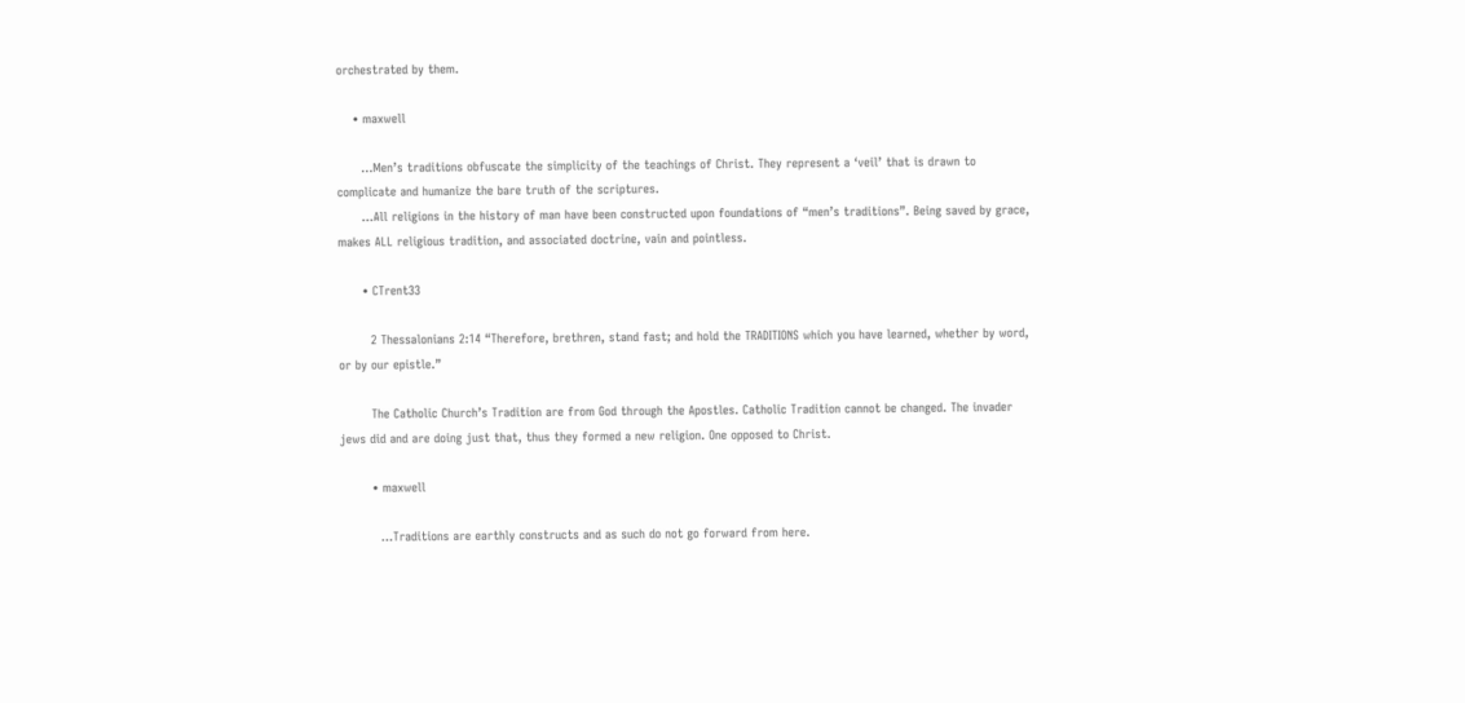orchestrated by them.

    • maxwell

      …Men’s traditions obfuscate the simplicity of the teachings of Christ. They represent a ‘veil’ that is drawn to complicate and humanize the bare truth of the scriptures.
      …All religions in the history of man have been constructed upon foundations of “men’s traditions”. Being saved by grace, makes ALL religious tradition, and associated doctrine, vain and pointless.

      • CTrent33

        2 Thessalonians 2:14 “Therefore, brethren, stand fast; and hold the TRADITIONS which you have learned, whether by word, or by our epistle.”

        The Catholic Church’s Tradition are from God through the Apostles. Catholic Tradition cannot be changed. The invader jews did and are doing just that, thus they formed a new religion. One opposed to Christ.

        • maxwell

          …Traditions are earthly constructs and as such do not go forward from here.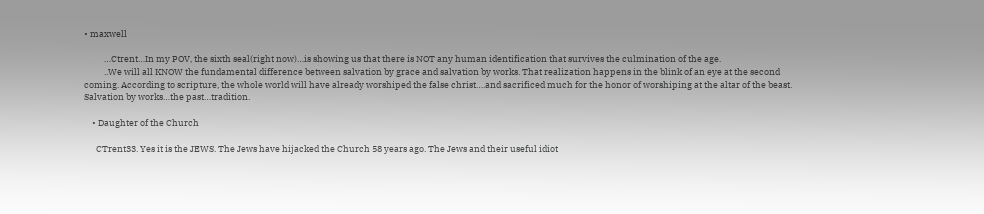• maxwell

          …Ctrent…In my POV, the sixth seal(right now)…is showing us that there is NOT any human identification that survives the culmination of the age.
          ..We will all KNOW the fundamental difference between salvation by grace and salvation by works. That realization happens in the blink of an eye at the second coming. According to scripture, the whole world will have already worshiped the false christ….and sacrificed much for the honor of worshiping at the altar of the beast. Salvation by works…the past…tradition.

    • Daughter of the Church

      CTrent33. Yes it is the JEWS. The Jews have hijacked the Church 58 years ago. The Jews and their useful idiot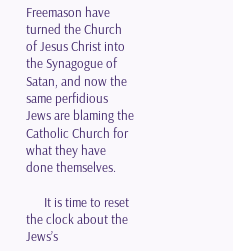Freemason have turned the Church of Jesus Christ into the Synagogue of Satan, and now the same perfidious Jews are blaming the Catholic Church for what they have done themselves.

      It is time to reset the clock about the Jews’s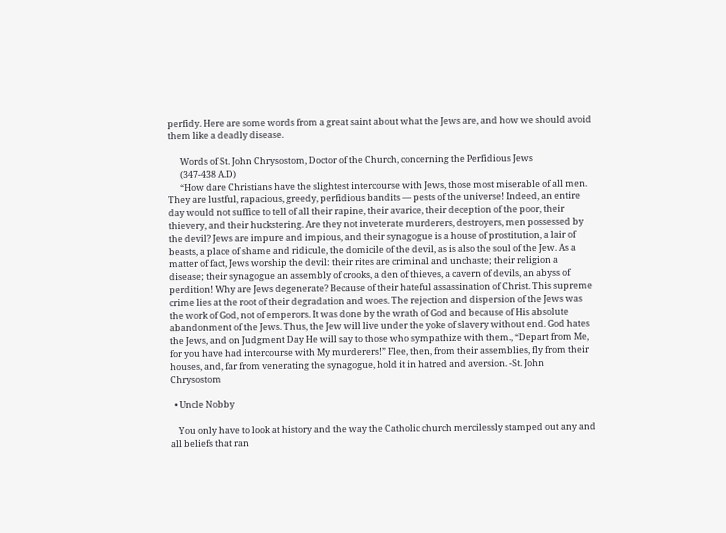perfidy. Here are some words from a great saint about what the Jews are, and how we should avoid them like a deadly disease.

      Words of St. John Chrysostom, Doctor of the Church, concerning the Perfidious Jews
      (347-438 A.D)
      “How dare Christians have the slightest intercourse with Jews, those most miserable of all men. They are lustful, rapacious, greedy, perfidious bandits — pests of the universe! Indeed, an entire day would not suffice to tell of all their rapine, their avarice, their deception of the poor, their thievery, and their huckstering. Are they not inveterate murderers, destroyers, men possessed by the devil? Jews are impure and impious, and their synagogue is a house of prostitution, a lair of beasts, a place of shame and ridicule, the domicile of the devil, as is also the soul of the Jew. As a matter of fact, Jews worship the devil: their rites are criminal and unchaste; their religion a disease; their synagogue an assembly of crooks, a den of thieves, a cavern of devils, an abyss of perdition! Why are Jews degenerate? Because of their hateful assassination of Christ. This supreme crime lies at the root of their degradation and woes. The rejection and dispersion of the Jews was the work of God, not of emperors. It was done by the wrath of God and because of His absolute abandonment of the Jews. Thus, the Jew will live under the yoke of slavery without end. God hates the Jews, and on Judgment Day He will say to those who sympathize with them., “Depart from Me, for you have had intercourse with My murderers!” Flee, then, from their assemblies, fly from their houses, and, far from venerating the synagogue, hold it in hatred and aversion. -St. John Chrysostom

  • Uncle Nobby

    You only have to look at history and the way the Catholic church mercilessly stamped out any and all beliefs that ran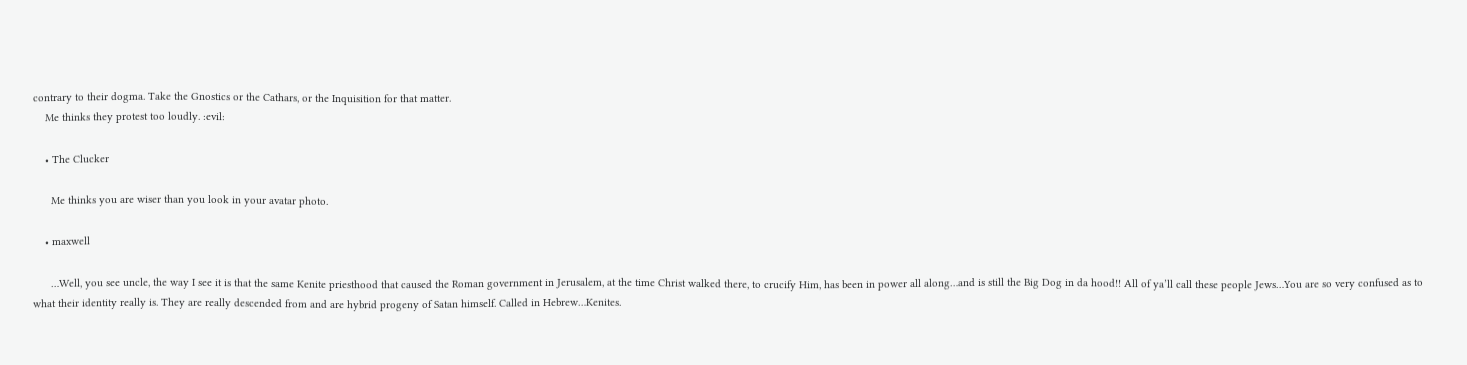contrary to their dogma. Take the Gnostics or the Cathars, or the Inquisition for that matter.
    Me thinks they protest too loudly. :evil:

    • The Clucker

      Me thinks you are wiser than you look in your avatar photo.

    • maxwell

      …Well, you see uncle, the way I see it is that the same Kenite priesthood that caused the Roman government in Jerusalem, at the time Christ walked there, to crucify Him, has been in power all along…and is still the Big Dog in da hood!! All of ya’ll call these people Jews…You are so very confused as to what their identity really is. They are really descended from and are hybrid progeny of Satan himself. Called in Hebrew…Kenites.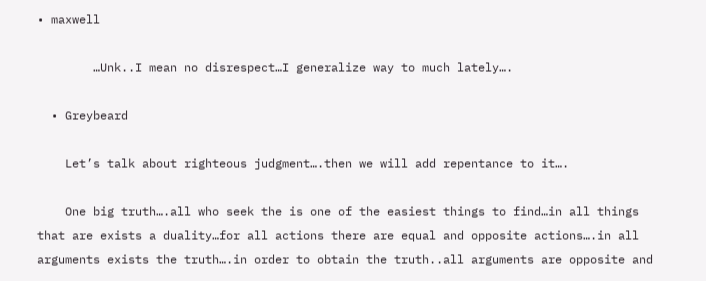• maxwell

        …Unk..I mean no disrespect…I generalize way to much lately….

  • Greybeard

    Let’s talk about righteous judgment….then we will add repentance to it….

    One big truth….all who seek the is one of the easiest things to find…in all things that are exists a duality…for all actions there are equal and opposite actions….in all arguments exists the truth….in order to obtain the truth..all arguments are opposite and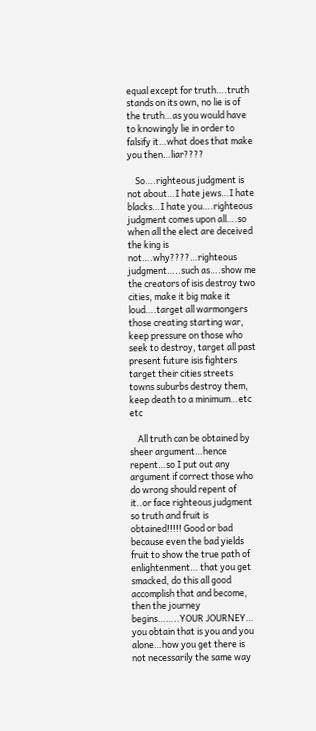equal except for truth….truth stands on its own, no lie is of the truth…as you would have to knowingly lie in order to falsify it…what does that make you then…liar????

    So….righteous judgment is not about…I hate jews…I hate blacks…I hate you….righteous judgment comes upon all….so when all the elect are deceived the king is not….why????…righteous judgment…..such as….show me the creators of isis destroy two cities, make it big make it loud….target all warmongers those creating starting war, keep pressure on those who seek to destroy, target all past present future isis fighters target their cities streets towns suburbs destroy them, keep death to a minimum…etc etc

    All truth can be obtained by sheer argument…hence repent…so I put out any argument if correct those who do wrong should repent of it..or face righteous judgment so truth and fruit is obtained!!!!! Good or bad because even the bad yields fruit to show the true path of enlightenment… that you get smacked, do this all good accomplish that and become, then the journey begins……..YOUR JOURNEY… you obtain that is you and you alone…how you get there is not necessarily the same way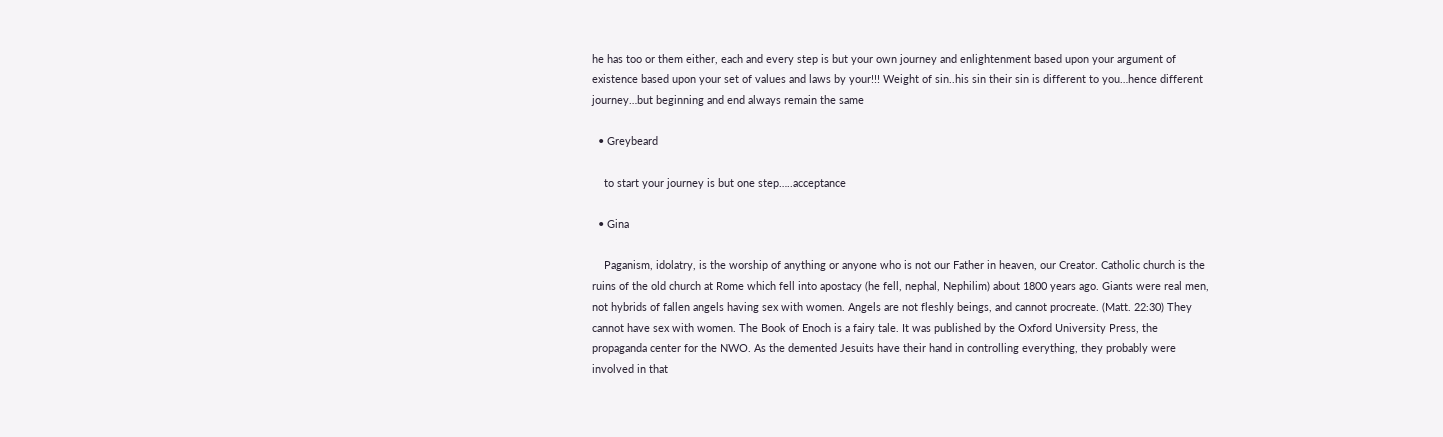he has too or them either, each and every step is but your own journey and enlightenment based upon your argument of existence based upon your set of values and laws by your!!! Weight of sin..his sin their sin is different to you…hence different journey…but beginning and end always remain the same

  • Greybeard

    to start your journey is but one step…..acceptance

  • Gina

    Paganism, idolatry, is the worship of anything or anyone who is not our Father in heaven, our Creator. Catholic church is the ruins of the old church at Rome which fell into apostacy (he fell, nephal, Nephilim) about 1800 years ago. Giants were real men, not hybrids of fallen angels having sex with women. Angels are not fleshly beings, and cannot procreate. (Matt. 22:30) They cannot have sex with women. The Book of Enoch is a fairy tale. It was published by the Oxford University Press, the propaganda center for the NWO. As the demented Jesuits have their hand in controlling everything, they probably were involved in that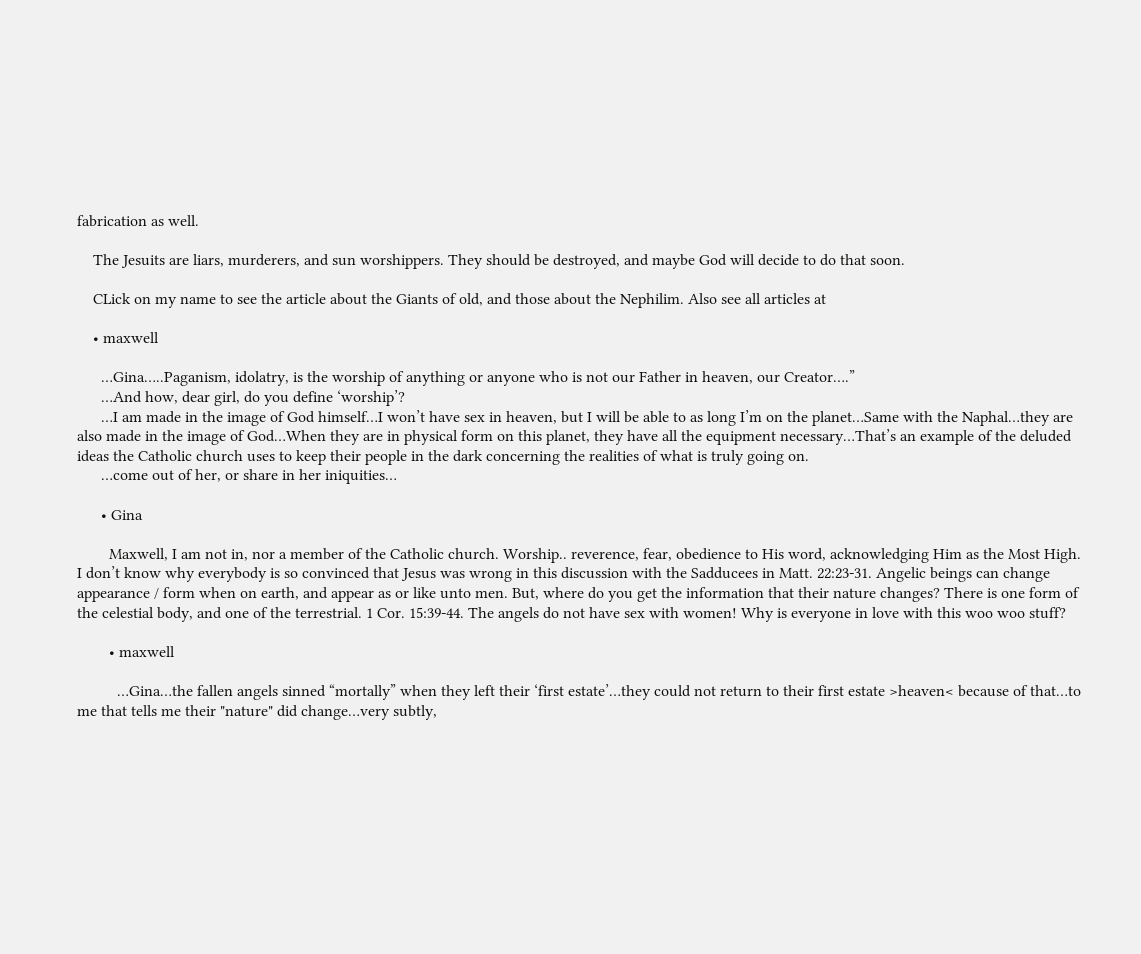fabrication as well.

    The Jesuits are liars, murderers, and sun worshippers. They should be destroyed, and maybe God will decide to do that soon.

    CLick on my name to see the article about the Giants of old, and those about the Nephilim. Also see all articles at

    • maxwell

      …Gina…..Paganism, idolatry, is the worship of anything or anyone who is not our Father in heaven, our Creator….”
      …And how, dear girl, do you define ‘worship’?
      …I am made in the image of God himself…I won’t have sex in heaven, but I will be able to as long I’m on the planet…Same with the Naphal…they are also made in the image of God…When they are in physical form on this planet, they have all the equipment necessary…That’s an example of the deluded ideas the Catholic church uses to keep their people in the dark concerning the realities of what is truly going on.
      …come out of her, or share in her iniquities…

      • Gina

        Maxwell, I am not in, nor a member of the Catholic church. Worship.. reverence, fear, obedience to His word, acknowledging Him as the Most High. I don’t know why everybody is so convinced that Jesus was wrong in this discussion with the Sadducees in Matt. 22:23-31. Angelic beings can change appearance / form when on earth, and appear as or like unto men. But, where do you get the information that their nature changes? There is one form of the celestial body, and one of the terrestrial. 1 Cor. 15:39-44. The angels do not have sex with women! Why is everyone in love with this woo woo stuff?

        • maxwell

          …Gina…the fallen angels sinned “mortally” when they left their ‘first estate’…they could not return to their first estate >heaven< because of that…to me that tells me their "nature" did change…very subtly,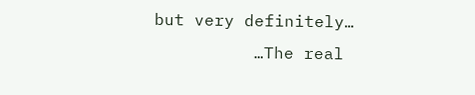but very definitely…
          …The real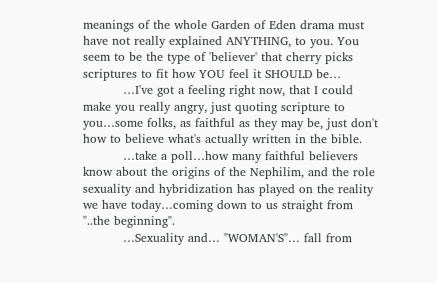meanings of the whole Garden of Eden drama must have not really explained ANYTHING, to you. You seem to be the type of 'believer' that cherry picks scriptures to fit how YOU feel it SHOULD be…
          …I've got a feeling right now, that I could make you really angry, just quoting scripture to you…some folks, as faithful as they may be, just don't how to believe what's actually written in the bible.
          …take a poll…how many faithful believers know about the origins of the Nephilim, and the role sexuality and hybridization has played on the reality we have today…coming down to us straight from "..the beginning".
          …Sexuality and… "WOMAN'S"… fall from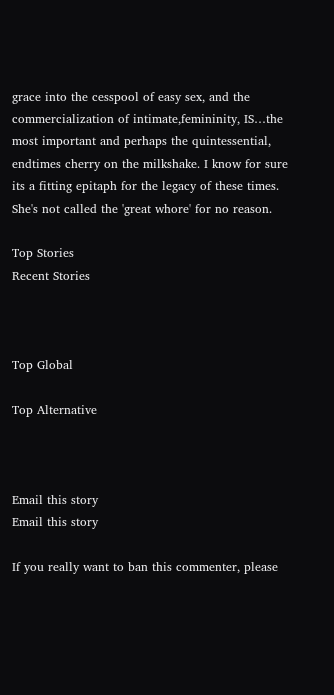grace into the cesspool of easy sex, and the commercialization of intimate,femininity, IS…the most important and perhaps the quintessential, endtimes cherry on the milkshake. I know for sure its a fitting epitaph for the legacy of these times. She's not called the 'great whore' for no reason.

Top Stories
Recent Stories



Top Global

Top Alternative



Email this story
Email this story

If you really want to ban this commenter, please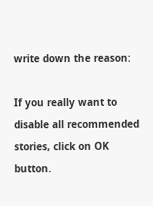write down the reason:

If you really want to disable all recommended stories, click on OK button.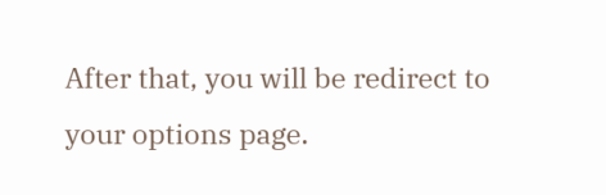After that, you will be redirect to your options page.